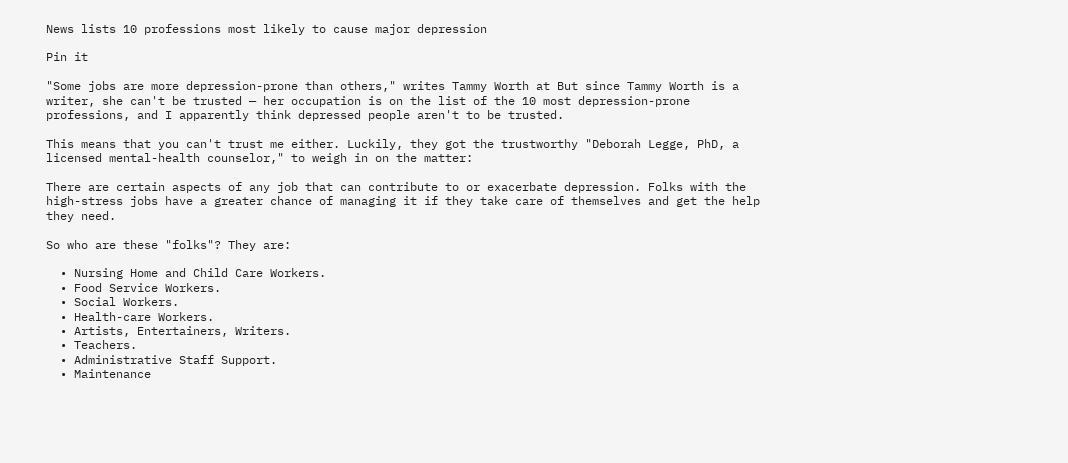News lists 10 professions most likely to cause major depression

Pin it

"Some jobs are more depression-prone than others," writes Tammy Worth at But since Tammy Worth is a writer, she can't be trusted — her occupation is on the list of the 10 most depression-prone professions, and I apparently think depressed people aren't to be trusted.

This means that you can't trust me either. Luckily, they got the trustworthy "Deborah Legge, PhD, a licensed mental-health counselor," to weigh in on the matter:

There are certain aspects of any job that can contribute to or exacerbate depression. Folks with the high-stress jobs have a greater chance of managing it if they take care of themselves and get the help they need.

So who are these "folks"? They are:

  • Nursing Home and Child Care Workers.
  • Food Service Workers.
  • Social Workers.
  • Health-care Workers.
  • Artists, Entertainers, Writers.
  • Teachers.
  • Administrative Staff Support.
  • Maintenance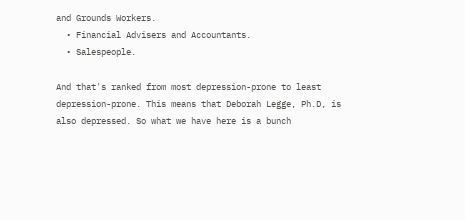and Grounds Workers.
  • Financial Advisers and Accountants.
  • Salespeople.

And that's ranked from most depression-prone to least depression-prone. This means that Deborah Legge, Ph.D, is also depressed. So what we have here is a bunch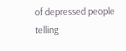of depressed people telling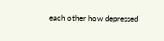each other how depressed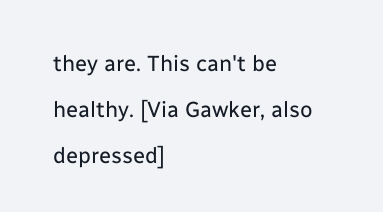they are. This can't be healthy. [Via Gawker, also depressed]